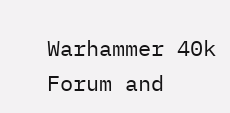Warhammer 40k Forum and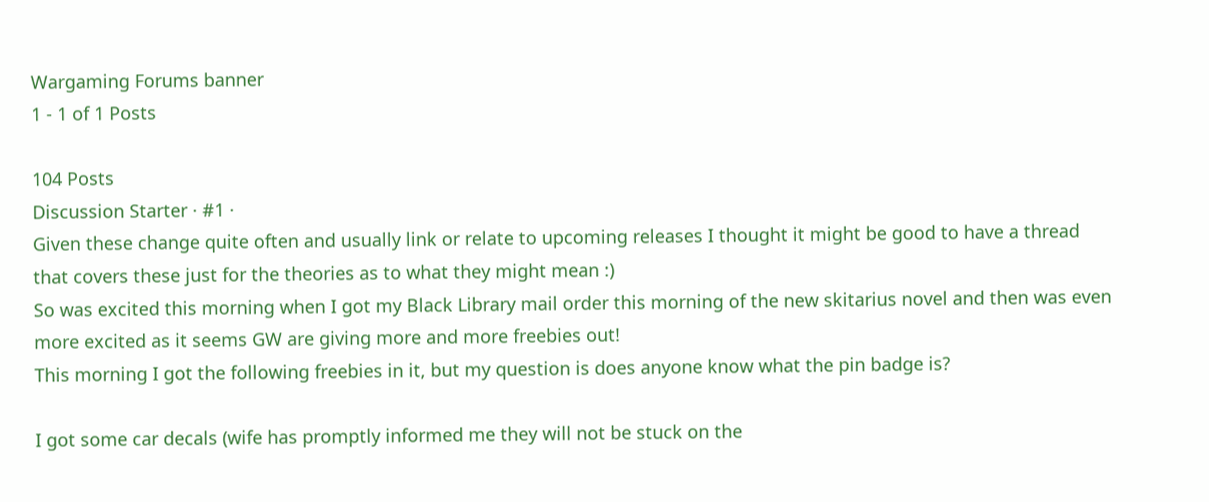Wargaming Forums banner
1 - 1 of 1 Posts

104 Posts
Discussion Starter · #1 ·
Given these change quite often and usually link or relate to upcoming releases I thought it might be good to have a thread that covers these just for the theories as to what they might mean :)
So was excited this morning when I got my Black Library mail order this morning of the new skitarius novel and then was even more excited as it seems GW are giving more and more freebies out!
This morning I got the following freebies in it, but my question is does anyone know what the pin badge is?

I got some car decals (wife has promptly informed me they will not be stuck on the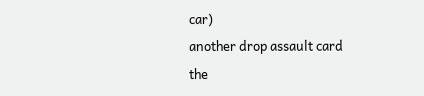car)
another drop assault card
the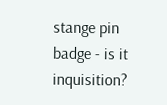stange pin badge - is it inquisition?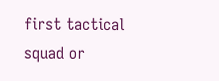first tactical squad or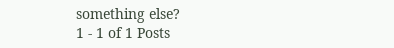something else?
1 - 1 of 1 Posts